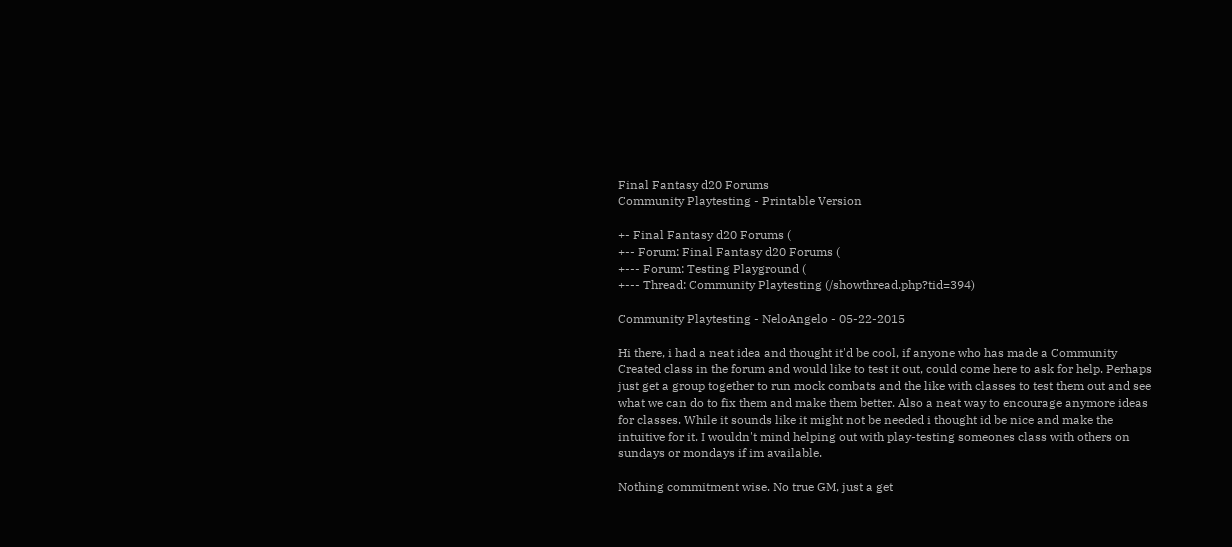Final Fantasy d20 Forums
Community Playtesting - Printable Version

+- Final Fantasy d20 Forums (
+-- Forum: Final Fantasy d20 Forums (
+--- Forum: Testing Playground (
+--- Thread: Community Playtesting (/showthread.php?tid=394)

Community Playtesting - NeloAngelo - 05-22-2015

Hi there, i had a neat idea and thought it'd be cool, if anyone who has made a Community Created class in the forum and would like to test it out, could come here to ask for help. Perhaps just get a group together to run mock combats and the like with classes to test them out and see what we can do to fix them and make them better. Also a neat way to encourage anymore ideas for classes. While it sounds like it might not be needed i thought id be nice and make the intuitive for it. I wouldn't mind helping out with play-testing someones class with others on sundays or mondays if im available.

Nothing commitment wise. No true GM, just a get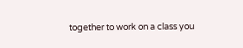together to work on a class you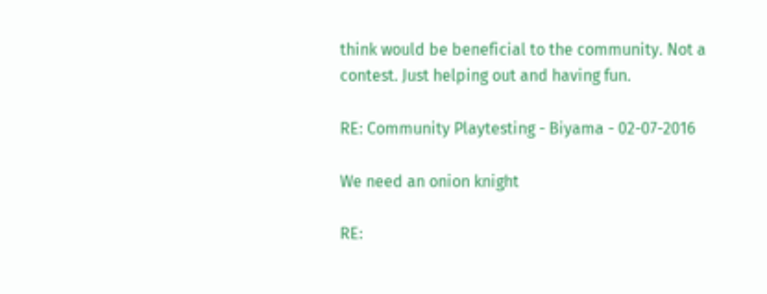think would be beneficial to the community. Not a contest. Just helping out and having fun.

RE: Community Playtesting - Biyama - 02-07-2016

We need an onion knight

RE: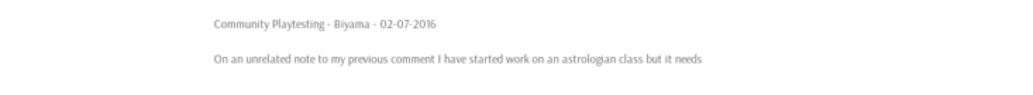Community Playtesting - Biyama - 02-07-2016

On an unrelated note to my previous comment I have started work on an astrologian class but it needs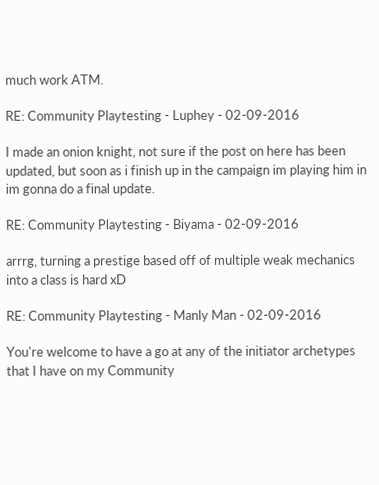much work ATM.

RE: Community Playtesting - Luphey - 02-09-2016

I made an onion knight, not sure if the post on here has been updated, but soon as i finish up in the campaign im playing him in im gonna do a final update.

RE: Community Playtesting - Biyama - 02-09-2016

arrrg, turning a prestige based off of multiple weak mechanics into a class is hard xD

RE: Community Playtesting - Manly Man - 02-09-2016

You're welcome to have a go at any of the initiator archetypes that I have on my Community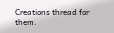Creations thread for them.